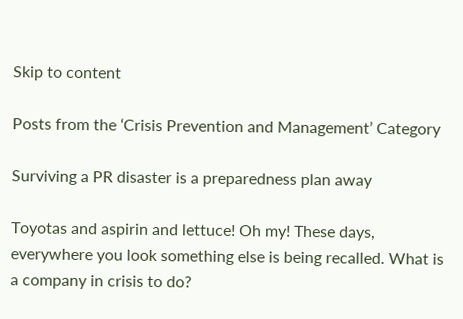Skip to content

Posts from the ‘Crisis Prevention and Management’ Category

Surviving a PR disaster is a preparedness plan away

Toyotas and aspirin and lettuce! Oh my! These days, everywhere you look something else is being recalled. What is a company in crisis to do?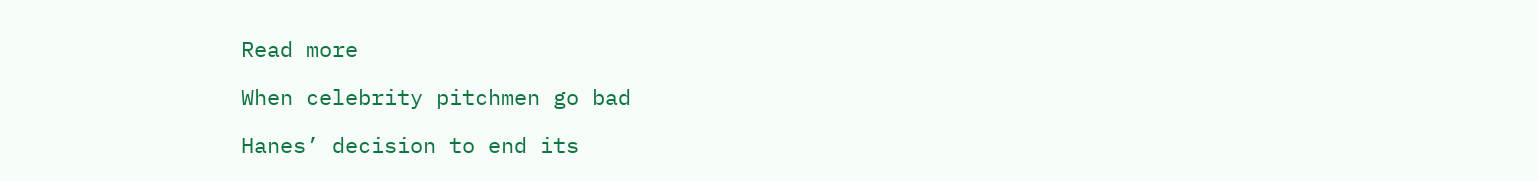Read more

When celebrity pitchmen go bad

Hanes’ decision to end its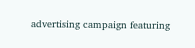advertising campaign featuring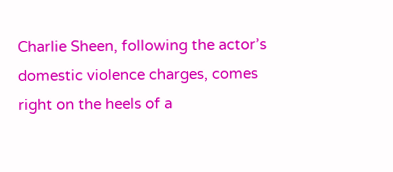Charlie Sheen, following the actor’s domestic violence charges, comes right on the heels of a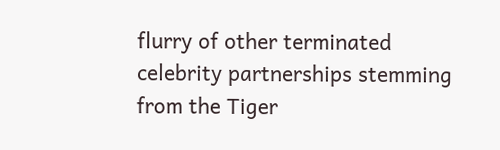flurry of other terminated celebrity partnerships stemming from the Tiger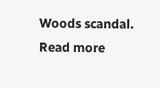Woods scandal. Read more